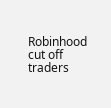Robinhood cut off traders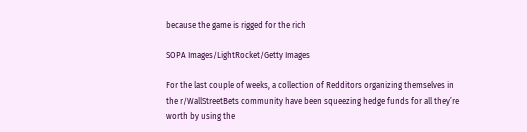because the game is rigged for the rich

SOPA Images/LightRocket/Getty Images

For the last couple of weeks, a collection of Redditors organizing themselves in the r/WallStreetBets community have been squeezing hedge funds for all they’re worth by using the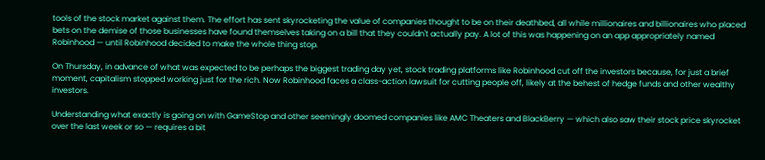tools of the stock market against them. The effort has sent skyrocketing the value of companies thought to be on their deathbed, all while millionaires and billionaires who placed bets on the demise of those businesses have found themselves taking on a bill that they couldn't actually pay. A lot of this was happening on an app appropriately named Robinhood — until Robinhood decided to make the whole thing stop.

On Thursday, in advance of what was expected to be perhaps the biggest trading day yet, stock trading platforms like Robinhood cut off the investors because, for just a brief moment, capitalism stopped working just for the rich. Now Robinhood faces a class-action lawsuit for cutting people off, likely at the behest of hedge funds and other wealthy investors.

Understanding what exactly is going on with GameStop and other seemingly doomed companies like AMC Theaters and BlackBerry — which also saw their stock price skyrocket over the last week or so — requires a bit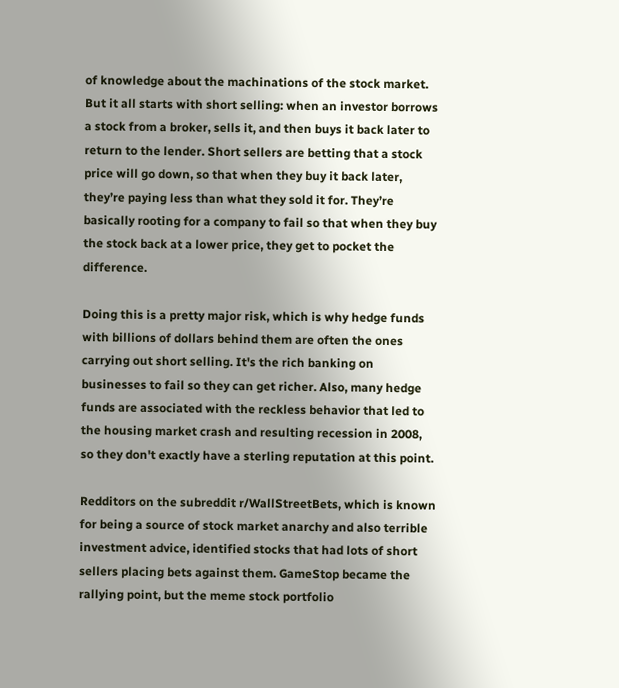of knowledge about the machinations of the stock market. But it all starts with short selling: when an investor borrows a stock from a broker, sells it, and then buys it back later to return to the lender. Short sellers are betting that a stock price will go down, so that when they buy it back later, they’re paying less than what they sold it for. They’re basically rooting for a company to fail so that when they buy the stock back at a lower price, they get to pocket the difference.

Doing this is a pretty major risk, which is why hedge funds with billions of dollars behind them are often the ones carrying out short selling. It's the rich banking on businesses to fail so they can get richer. Also, many hedge funds are associated with the reckless behavior that led to the housing market crash and resulting recession in 2008, so they don't exactly have a sterling reputation at this point.

Redditors on the subreddit r/WallStreetBets, which is known for being a source of stock market anarchy and also terrible investment advice, identified stocks that had lots of short sellers placing bets against them. GameStop became the rallying point, but the meme stock portfolio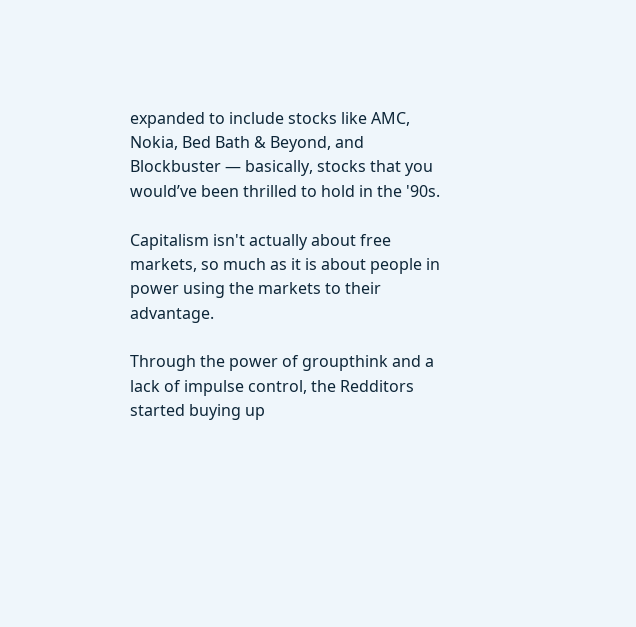expanded to include stocks like AMC, Nokia, Bed Bath & Beyond, and Blockbuster — basically, stocks that you would’ve been thrilled to hold in the '90s.

Capitalism isn't actually about free markets, so much as it is about people in power using the markets to their advantage.

Through the power of groupthink and a lack of impulse control, the Redditors started buying up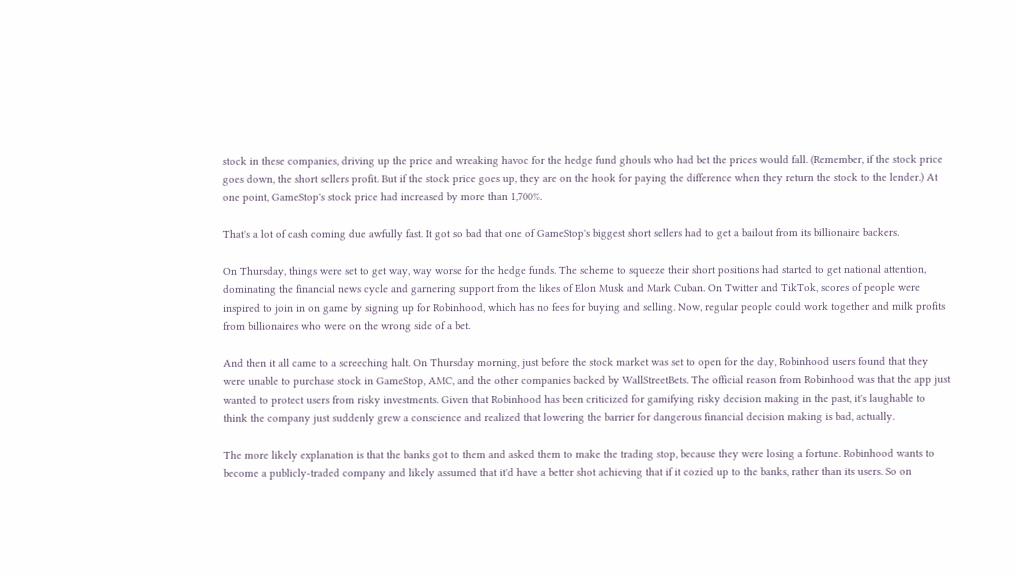stock in these companies, driving up the price and wreaking havoc for the hedge fund ghouls who had bet the prices would fall. (Remember, if the stock price goes down, the short sellers profit. But if the stock price goes up, they are on the hook for paying the difference when they return the stock to the lender.) At one point, GameStop's stock price had increased by more than 1,700%.

That's a lot of cash coming due awfully fast. It got so bad that one of GameStop's biggest short sellers had to get a bailout from its billionaire backers.

On Thursday, things were set to get way, way worse for the hedge funds. The scheme to squeeze their short positions had started to get national attention, dominating the financial news cycle and garnering support from the likes of Elon Musk and Mark Cuban. On Twitter and TikTok, scores of people were inspired to join in on game by signing up for Robinhood, which has no fees for buying and selling. Now, regular people could work together and milk profits from billionaires who were on the wrong side of a bet.

And then it all came to a screeching halt. On Thursday morning, just before the stock market was set to open for the day, Robinhood users found that they were unable to purchase stock in GameStop, AMC, and the other companies backed by WallStreetBets. The official reason from Robinhood was that the app just wanted to protect users from risky investments. Given that Robinhood has been criticized for gamifying risky decision making in the past, it's laughable to think the company just suddenly grew a conscience and realized that lowering the barrier for dangerous financial decision making is bad, actually.

The more likely explanation is that the banks got to them and asked them to make the trading stop, because they were losing a fortune. Robinhood wants to become a publicly-traded company and likely assumed that it'd have a better shot achieving that if it cozied up to the banks, rather than its users. So on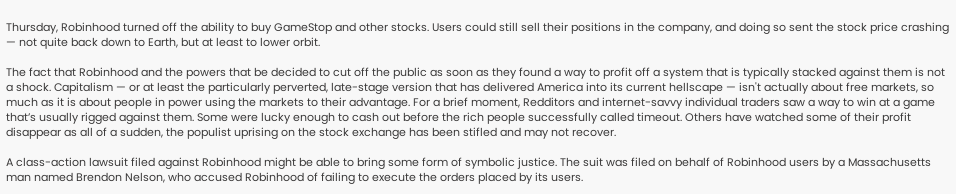Thursday, Robinhood turned off the ability to buy GameStop and other stocks. Users could still sell their positions in the company, and doing so sent the stock price crashing — not quite back down to Earth, but at least to lower orbit.

The fact that Robinhood and the powers that be decided to cut off the public as soon as they found a way to profit off a system that is typically stacked against them is not a shock. Capitalism — or at least the particularly perverted, late-stage version that has delivered America into its current hellscape — isn't actually about free markets, so much as it is about people in power using the markets to their advantage. For a brief moment, Redditors and internet-savvy individual traders saw a way to win at a game that’s usually rigged against them. Some were lucky enough to cash out before the rich people successfully called timeout. Others have watched some of their profit disappear as all of a sudden, the populist uprising on the stock exchange has been stifled and may not recover.

A class-action lawsuit filed against Robinhood might be able to bring some form of symbolic justice. The suit was filed on behalf of Robinhood users by a Massachusetts man named Brendon Nelson, who accused Robinhood of failing to execute the orders placed by its users.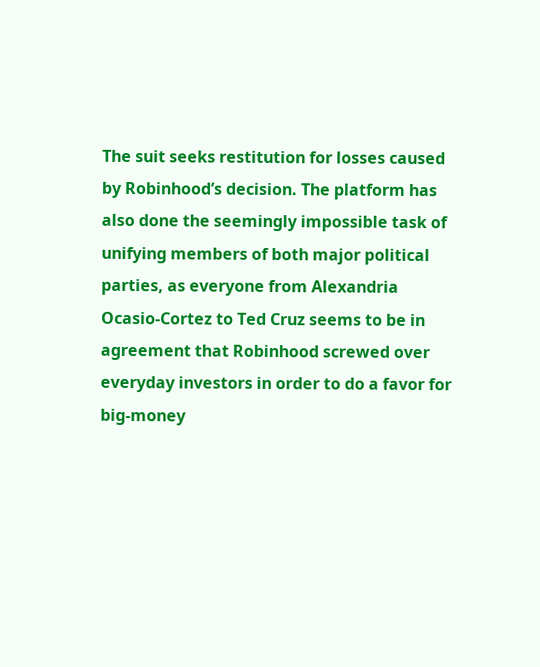The suit seeks restitution for losses caused by Robinhood’s decision. The platform has also done the seemingly impossible task of unifying members of both major political parties, as everyone from Alexandria Ocasio-Cortez to Ted Cruz seems to be in agreement that Robinhood screwed over everyday investors in order to do a favor for big-money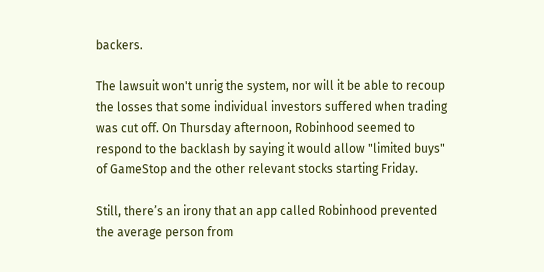backers.

The lawsuit won't unrig the system, nor will it be able to recoup the losses that some individual investors suffered when trading was cut off. On Thursday afternoon, Robinhood seemed to respond to the backlash by saying it would allow "limited buys" of GameStop and the other relevant stocks starting Friday.

Still, there’s an irony that an app called Robinhood prevented the average person from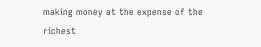making money at the expense of the richest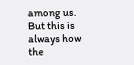among us. But this is always how the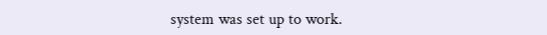system was set up to work.